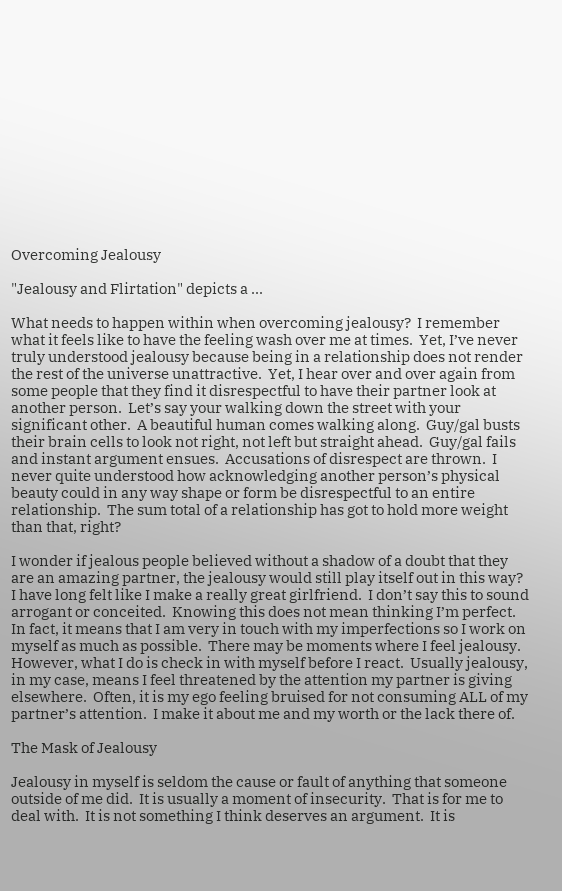Overcoming Jealousy

"Jealousy and Flirtation" depicts a ...

What needs to happen within when overcoming jealousy?  I remember what it feels like to have the feeling wash over me at times.  Yet, I’ve never truly understood jealousy because being in a relationship does not render the rest of the universe unattractive.  Yet, I hear over and over again from some people that they find it disrespectful to have their partner look at another person.  Let’s say your walking down the street with your significant other.  A beautiful human comes walking along.  Guy/gal busts their brain cells to look not right, not left but straight ahead.  Guy/gal fails and instant argument ensues.  Accusations of disrespect are thrown.  I never quite understood how acknowledging another person’s physical beauty could in any way shape or form be disrespectful to an entire relationship.  The sum total of a relationship has got to hold more weight than that, right?

I wonder if jealous people believed without a shadow of a doubt that they are an amazing partner, the jealousy would still play itself out in this way?  I have long felt like I make a really great girlfriend.  I don’t say this to sound arrogant or conceited.  Knowing this does not mean thinking I’m perfect.  In fact, it means that I am very in touch with my imperfections so I work on myself as much as possible.  There may be moments where I feel jealousy.  However, what I do is check in with myself before I react.  Usually jealousy, in my case, means I feel threatened by the attention my partner is giving elsewhere.  Often, it is my ego feeling bruised for not consuming ALL of my partner’s attention.  I make it about me and my worth or the lack there of.

The Mask of Jealousy

Jealousy in myself is seldom the cause or fault of anything that someone outside of me did.  It is usually a moment of insecurity.  That is for me to deal with.  It is not something I think deserves an argument.  It is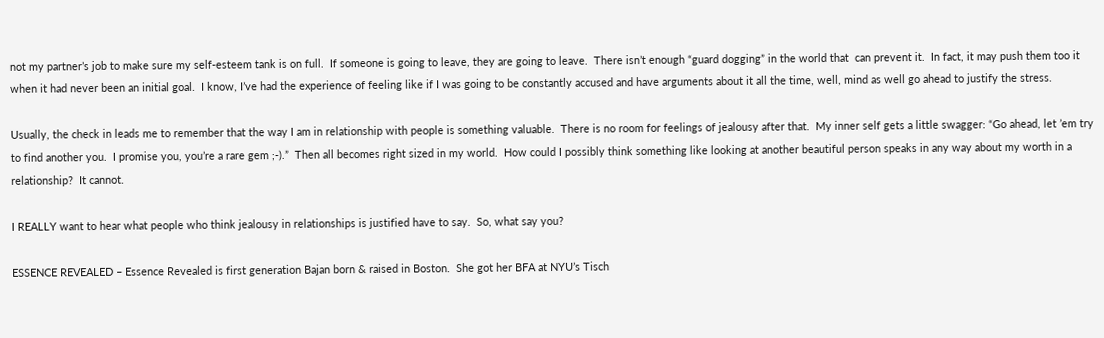not my partner’s job to make sure my self-esteem tank is on full.  If someone is going to leave, they are going to leave.  There isn’t enough “guard dogging” in the world that  can prevent it.  In fact, it may push them too it when it had never been an initial goal.  I know, I’ve had the experience of feeling like if I was going to be constantly accused and have arguments about it all the time, well, mind as well go ahead to justify the stress.

Usually, the check in leads me to remember that the way I am in relationship with people is something valuable.  There is no room for feelings of jealousy after that.  My inner self gets a little swagger: “Go ahead, let ’em try to find another you.  I promise you, you’re a rare gem ;-).”  Then all becomes right sized in my world.  How could I possibly think something like looking at another beautiful person speaks in any way about my worth in a relationship?  It cannot.

I REALLY want to hear what people who think jealousy in relationships is justified have to say.  So, what say you?

ESSENCE REVEALED – Essence Revealed is first generation Bajan born & raised in Boston.  She got her BFA at NYU’s Tisch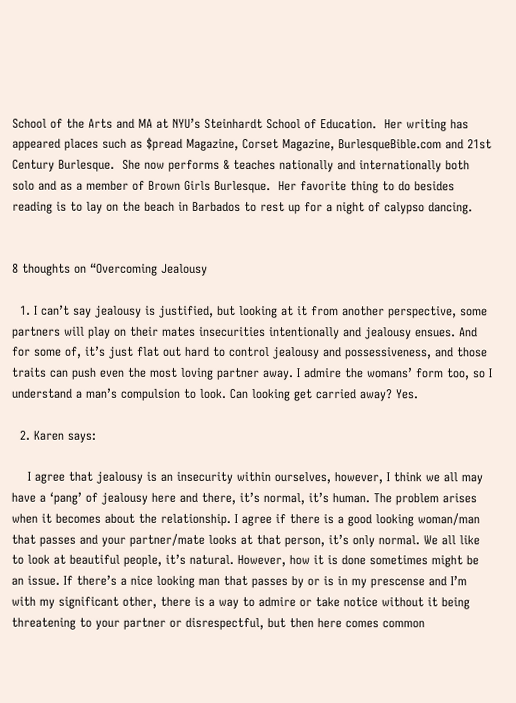School of the Arts and MA at NYU’s Steinhardt School of Education.  Her writing has appeared places such as $pread Magazine, Corset Magazine, BurlesqueBible.com and 21st Century Burlesque.  She now performs & teaches nationally and internationally both solo and as a member of Brown Girls Burlesque.  Her favorite thing to do besides reading is to lay on the beach in Barbados to rest up for a night of calypso dancing.


8 thoughts on “Overcoming Jealousy

  1. I can’t say jealousy is justified, but looking at it from another perspective, some partners will play on their mates insecurities intentionally and jealousy ensues. And for some of, it’s just flat out hard to control jealousy and possessiveness, and those traits can push even the most loving partner away. I admire the womans’ form too, so I understand a man’s compulsion to look. Can looking get carried away? Yes.

  2. Karen says:

    I agree that jealousy is an insecurity within ourselves, however, I think we all may have a ‘pang’ of jealousy here and there, it’s normal, it’s human. The problem arises when it becomes about the relationship. I agree if there is a good looking woman/man that passes and your partner/mate looks at that person, it’s only normal. We all like to look at beautiful people, it’s natural. However, how it is done sometimes might be an issue. If there’s a nice looking man that passes by or is in my prescense and I’m with my significant other, there is a way to admire or take notice without it being threatening to your partner or disrespectful, but then here comes common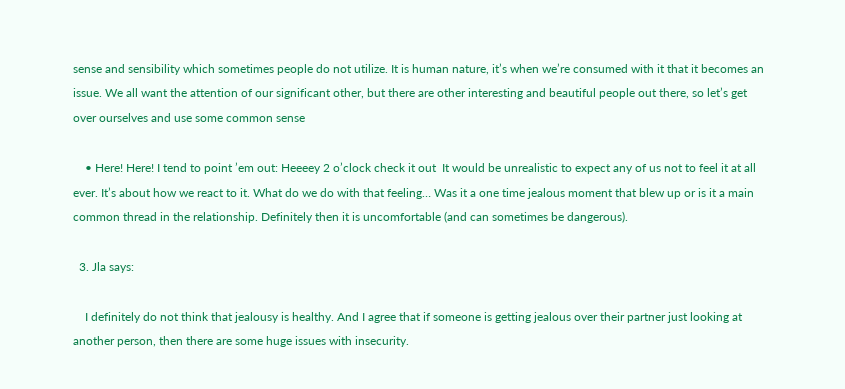sense and sensibility which sometimes people do not utilize. It is human nature, it’s when we’re consumed with it that it becomes an issue. We all want the attention of our significant other, but there are other interesting and beautiful people out there, so let’s get over ourselves and use some common sense

    • Here! Here! I tend to point ’em out: Heeeey 2 o’clock check it out  It would be unrealistic to expect any of us not to feel it at all ever. It’s about how we react to it. What do we do with that feeling… Was it a one time jealous moment that blew up or is it a main common thread in the relationship. Definitely then it is uncomfortable (and can sometimes be dangerous).

  3. Jla says:

    I definitely do not think that jealousy is healthy. And I agree that if someone is getting jealous over their partner just looking at another person, then there are some huge issues with insecurity.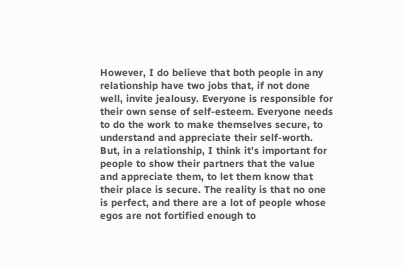However, I do believe that both people in any relationship have two jobs that, if not done well, invite jealousy. Everyone is responsible for their own sense of self-esteem. Everyone needs to do the work to make themselves secure, to understand and appreciate their self-worth. But, in a relationship, I think it’s important for people to show their partners that the value and appreciate them, to let them know that their place is secure. The reality is that no one is perfect, and there are a lot of people whose egos are not fortified enough to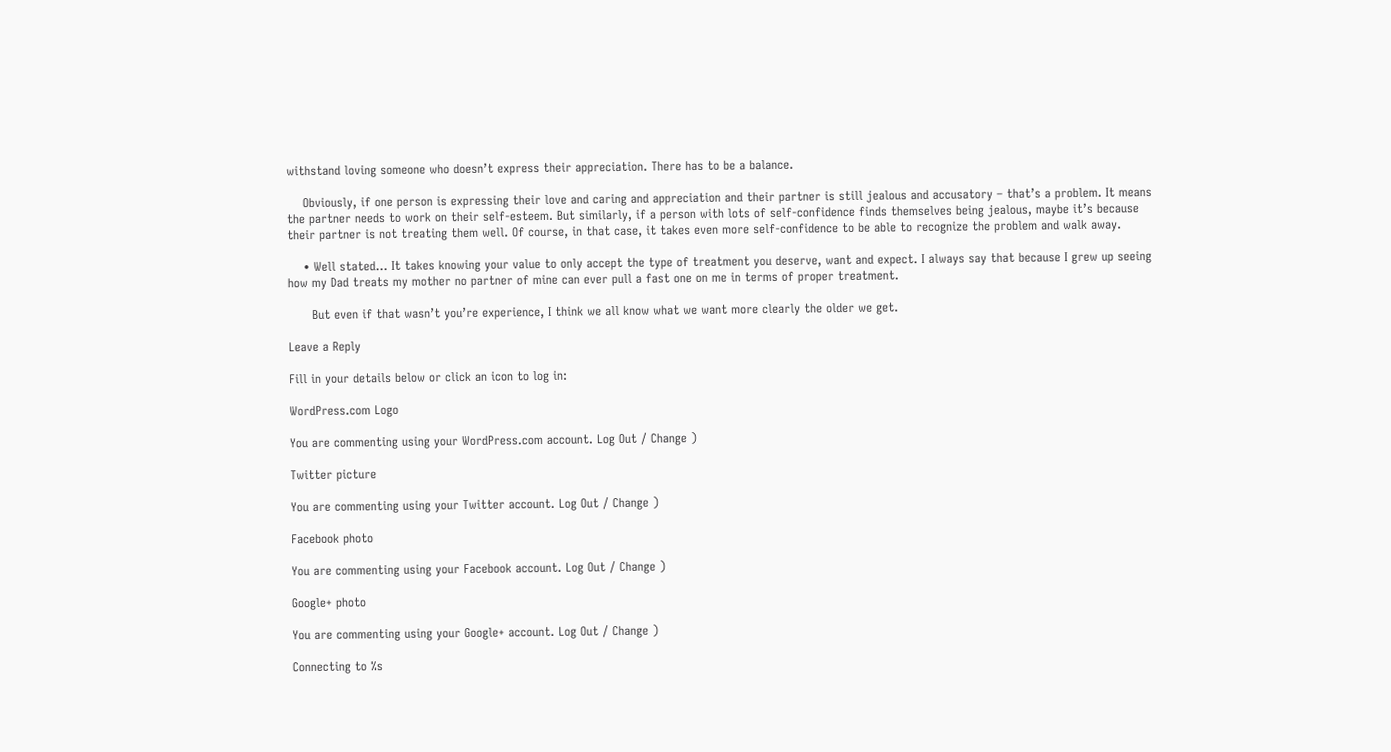withstand loving someone who doesn’t express their appreciation. There has to be a balance.

    Obviously, if one person is expressing their love and caring and appreciation and their partner is still jealous and accusatory – that’s a problem. It means the partner needs to work on their self-esteem. But similarly, if a person with lots of self-confidence finds themselves being jealous, maybe it’s because their partner is not treating them well. Of course, in that case, it takes even more self-confidence to be able to recognize the problem and walk away.

    • Well stated… It takes knowing your value to only accept the type of treatment you deserve, want and expect. I always say that because I grew up seeing how my Dad treats my mother no partner of mine can ever pull a fast one on me in terms of proper treatment.

      But even if that wasn’t you’re experience, I think we all know what we want more clearly the older we get.

Leave a Reply

Fill in your details below or click an icon to log in:

WordPress.com Logo

You are commenting using your WordPress.com account. Log Out / Change )

Twitter picture

You are commenting using your Twitter account. Log Out / Change )

Facebook photo

You are commenting using your Facebook account. Log Out / Change )

Google+ photo

You are commenting using your Google+ account. Log Out / Change )

Connecting to %s